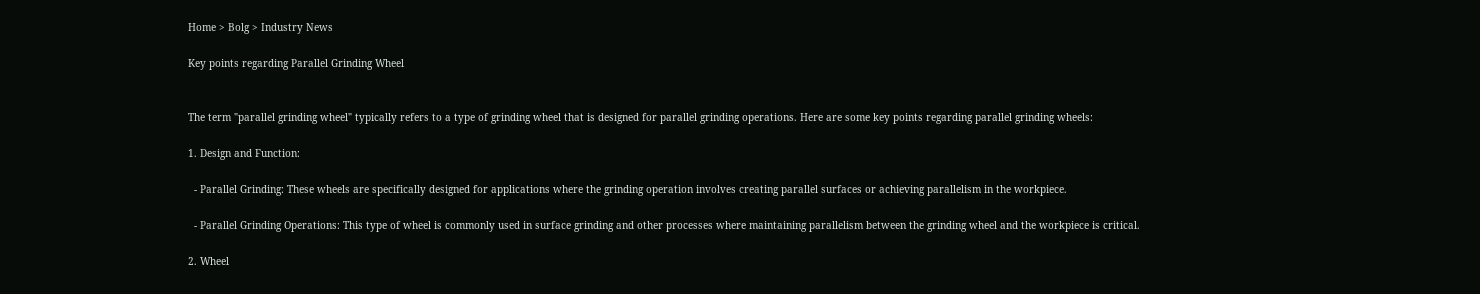Home > Bolg > Industry News

Key points regarding Parallel Grinding Wheel


The term "parallel grinding wheel" typically refers to a type of grinding wheel that is designed for parallel grinding operations. Here are some key points regarding parallel grinding wheels:

1. Design and Function:

  - Parallel Grinding: These wheels are specifically designed for applications where the grinding operation involves creating parallel surfaces or achieving parallelism in the workpiece.

  - Parallel Grinding Operations: This type of wheel is commonly used in surface grinding and other processes where maintaining parallelism between the grinding wheel and the workpiece is critical.

2. Wheel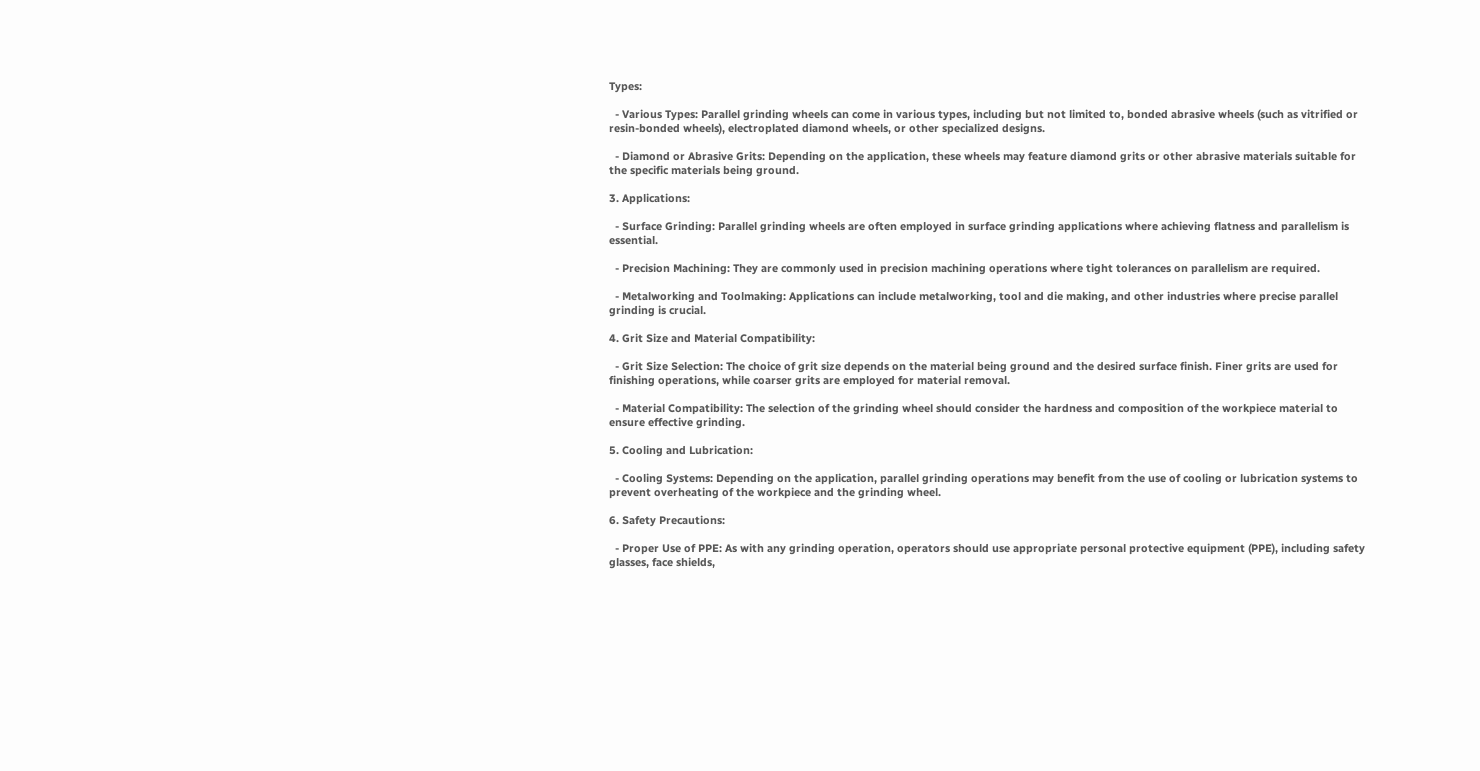Types:

  - Various Types: Parallel grinding wheels can come in various types, including but not limited to, bonded abrasive wheels (such as vitrified or resin-bonded wheels), electroplated diamond wheels, or other specialized designs.

  - Diamond or Abrasive Grits: Depending on the application, these wheels may feature diamond grits or other abrasive materials suitable for the specific materials being ground.

3. Applications:

  - Surface Grinding: Parallel grinding wheels are often employed in surface grinding applications where achieving flatness and parallelism is essential.

  - Precision Machining: They are commonly used in precision machining operations where tight tolerances on parallelism are required.

  - Metalworking and Toolmaking: Applications can include metalworking, tool and die making, and other industries where precise parallel grinding is crucial.

4. Grit Size and Material Compatibility:

  - Grit Size Selection: The choice of grit size depends on the material being ground and the desired surface finish. Finer grits are used for finishing operations, while coarser grits are employed for material removal.

  - Material Compatibility: The selection of the grinding wheel should consider the hardness and composition of the workpiece material to ensure effective grinding.

5. Cooling and Lubrication:

  - Cooling Systems: Depending on the application, parallel grinding operations may benefit from the use of cooling or lubrication systems to prevent overheating of the workpiece and the grinding wheel.

6. Safety Precautions:

  - Proper Use of PPE: As with any grinding operation, operators should use appropriate personal protective equipment (PPE), including safety glasses, face shields,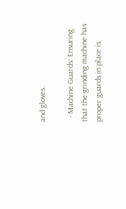and gloves.

  - Machine Guards: Ensuring that the grinding machine has proper guards in place is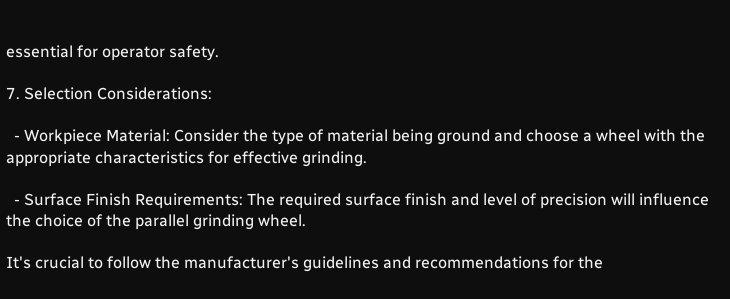essential for operator safety.

7. Selection Considerations:

  - Workpiece Material: Consider the type of material being ground and choose a wheel with the appropriate characteristics for effective grinding.

  - Surface Finish Requirements: The required surface finish and level of precision will influence the choice of the parallel grinding wheel.

It's crucial to follow the manufacturer's guidelines and recommendations for the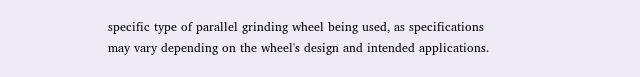specific type of parallel grinding wheel being used, as specifications may vary depending on the wheel's design and intended applications.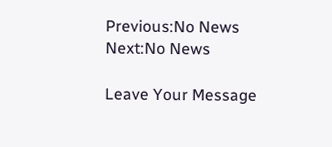Previous:No News
Next:No News

Leave Your Message